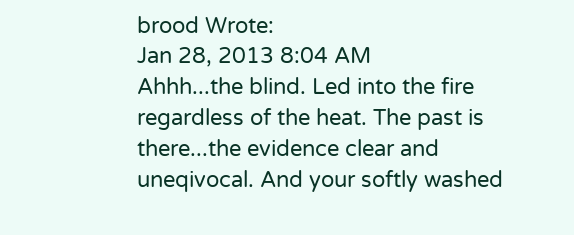brood Wrote:
Jan 28, 2013 8:04 AM
Ahhh...the blind. Led into the fire regardless of the heat. The past is there...the evidence clear and uneqivocal. And your softly washed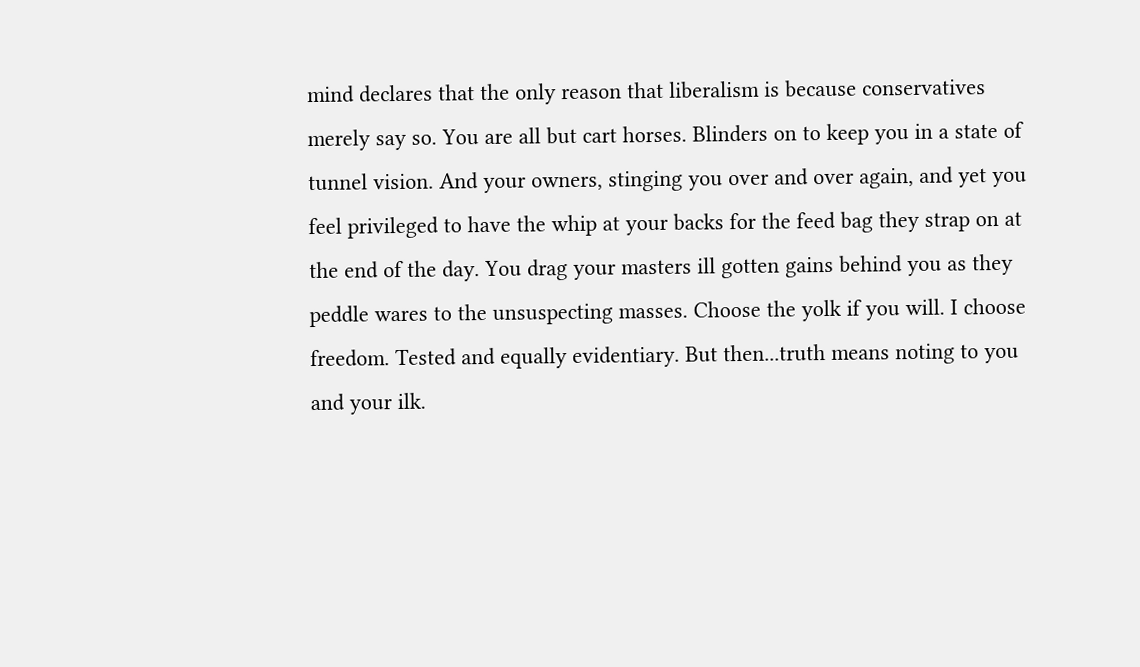mind declares that the only reason that liberalism is because conservatives merely say so. You are all but cart horses. Blinders on to keep you in a state of tunnel vision. And your owners, stinging you over and over again, and yet you feel privileged to have the whip at your backs for the feed bag they strap on at the end of the day. You drag your masters ill gotten gains behind you as they peddle wares to the unsuspecting masses. Choose the yolk if you will. I choose freedom. Tested and equally evidentiary. But then...truth means noting to you and your ilk.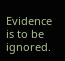Evidence is to be ignored.